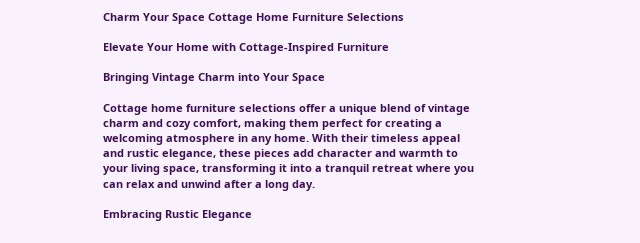Charm Your Space Cottage Home Furniture Selections

Elevate Your Home with Cottage-Inspired Furniture

Bringing Vintage Charm into Your Space

Cottage home furniture selections offer a unique blend of vintage charm and cozy comfort, making them perfect for creating a welcoming atmosphere in any home. With their timeless appeal and rustic elegance, these pieces add character and warmth to your living space, transforming it into a tranquil retreat where you can relax and unwind after a long day.

Embracing Rustic Elegance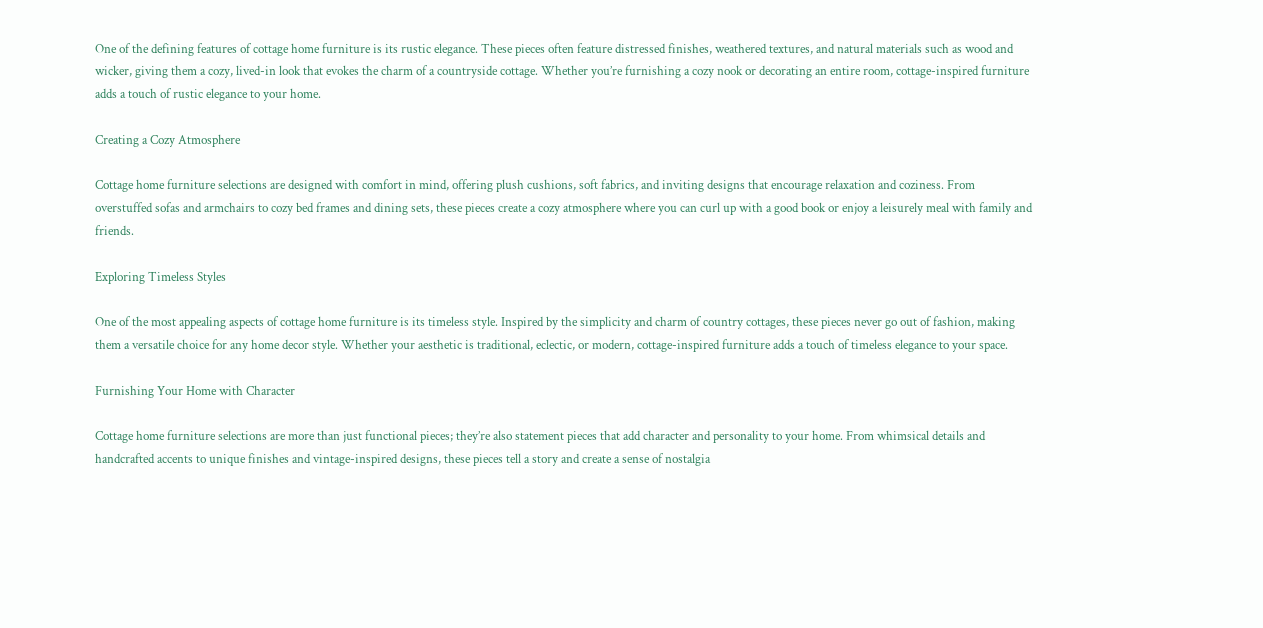One of the defining features of cottage home furniture is its rustic elegance. These pieces often feature distressed finishes, weathered textures, and natural materials such as wood and wicker, giving them a cozy, lived-in look that evokes the charm of a countryside cottage. Whether you’re furnishing a cozy nook or decorating an entire room, cottage-inspired furniture adds a touch of rustic elegance to your home.

Creating a Cozy Atmosphere

Cottage home furniture selections are designed with comfort in mind, offering plush cushions, soft fabrics, and inviting designs that encourage relaxation and coziness. From overstuffed sofas and armchairs to cozy bed frames and dining sets, these pieces create a cozy atmosphere where you can curl up with a good book or enjoy a leisurely meal with family and friends.

Exploring Timeless Styles

One of the most appealing aspects of cottage home furniture is its timeless style. Inspired by the simplicity and charm of country cottages, these pieces never go out of fashion, making them a versatile choice for any home decor style. Whether your aesthetic is traditional, eclectic, or modern, cottage-inspired furniture adds a touch of timeless elegance to your space.

Furnishing Your Home with Character

Cottage home furniture selections are more than just functional pieces; they’re also statement pieces that add character and personality to your home. From whimsical details and handcrafted accents to unique finishes and vintage-inspired designs, these pieces tell a story and create a sense of nostalgia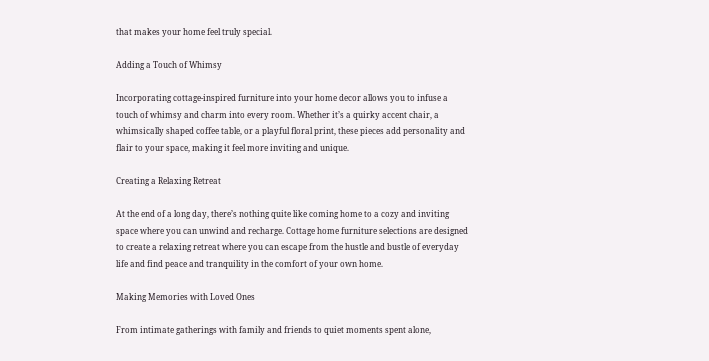that makes your home feel truly special.

Adding a Touch of Whimsy

Incorporating cottage-inspired furniture into your home decor allows you to infuse a touch of whimsy and charm into every room. Whether it’s a quirky accent chair, a whimsically shaped coffee table, or a playful floral print, these pieces add personality and flair to your space, making it feel more inviting and unique.

Creating a Relaxing Retreat

At the end of a long day, there’s nothing quite like coming home to a cozy and inviting space where you can unwind and recharge. Cottage home furniture selections are designed to create a relaxing retreat where you can escape from the hustle and bustle of everyday life and find peace and tranquility in the comfort of your own home.

Making Memories with Loved Ones

From intimate gatherings with family and friends to quiet moments spent alone,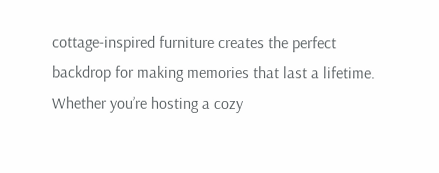cottage-inspired furniture creates the perfect backdrop for making memories that last a lifetime. Whether you’re hosting a cozy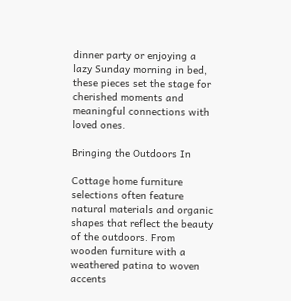dinner party or enjoying a lazy Sunday morning in bed, these pieces set the stage for cherished moments and meaningful connections with loved ones.

Bringing the Outdoors In

Cottage home furniture selections often feature natural materials and organic shapes that reflect the beauty of the outdoors. From wooden furniture with a weathered patina to woven accents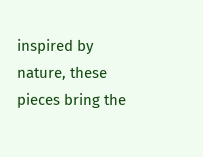inspired by nature, these pieces bring the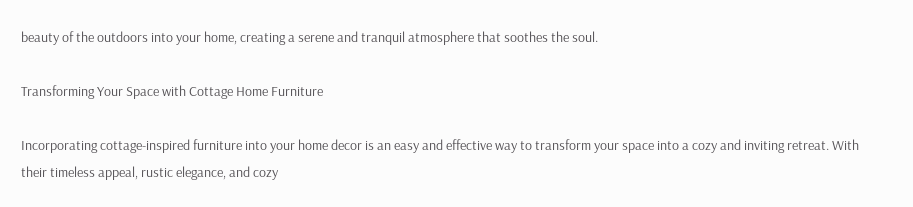beauty of the outdoors into your home, creating a serene and tranquil atmosphere that soothes the soul.

Transforming Your Space with Cottage Home Furniture

Incorporating cottage-inspired furniture into your home decor is an easy and effective way to transform your space into a cozy and inviting retreat. With their timeless appeal, rustic elegance, and cozy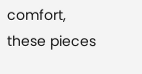comfort, these pieces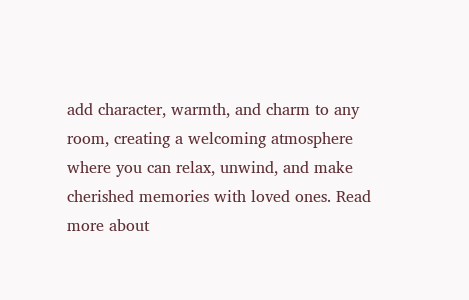add character, warmth, and charm to any room, creating a welcoming atmosphere where you can relax, unwind, and make cherished memories with loved ones. Read more about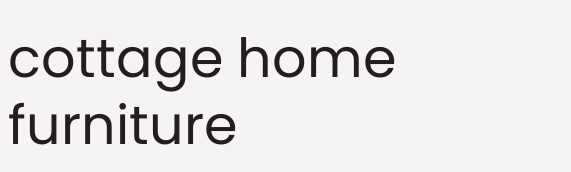cottage home furniture